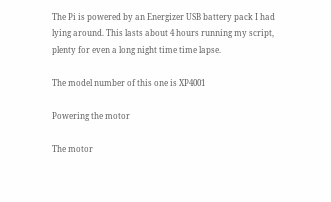The Pi is powered by an Energizer USB battery pack I had lying around. This lasts about 4 hours running my script, plenty for even a long night time time lapse.

The model number of this one is XP4001

Powering the motor

The motor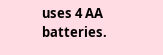uses 4 AA batteries.